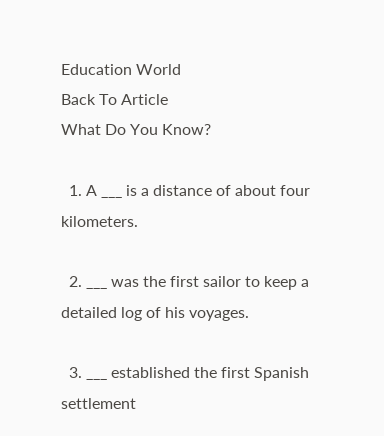Education World
Back To Article
What Do You Know?

  1. A ___ is a distance of about four kilometers.

  2. ___ was the first sailor to keep a detailed log of his voyages.

  3. ___ established the first Spanish settlement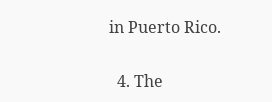in Puerto Rico.

  4. The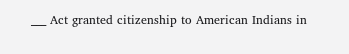___ Act granted citizenship to American Indians in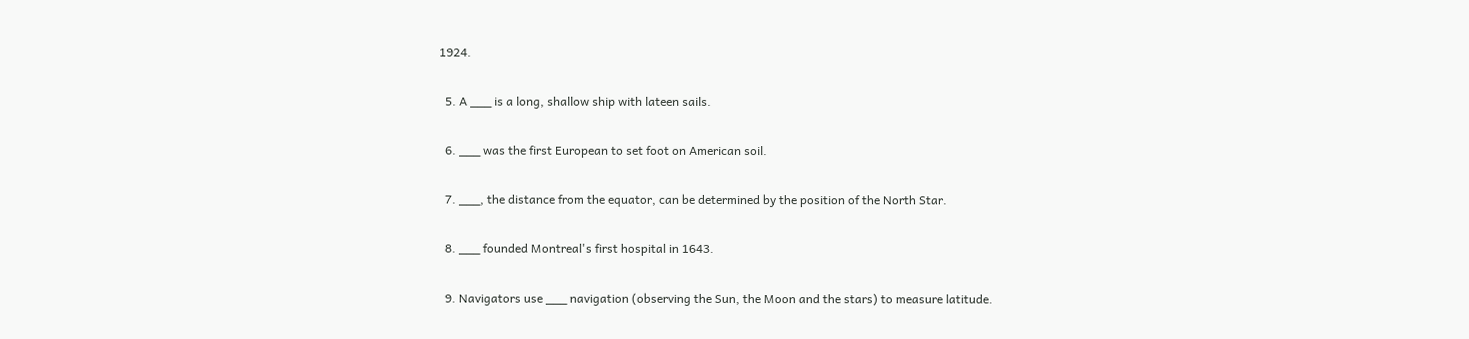1924.

  5. A ___ is a long, shallow ship with lateen sails.

  6. ___ was the first European to set foot on American soil.

  7. ___, the distance from the equator, can be determined by the position of the North Star.

  8. ___ founded Montreal's first hospital in 1643.

  9. Navigators use ___ navigation (observing the Sun, the Moon and the stars) to measure latitude.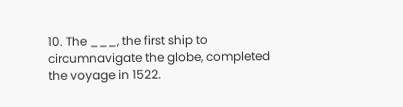10. The ___, the first ship to circumnavigate the globe, completed the voyage in 1522.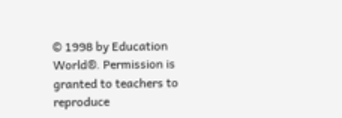© 1998 by Education World®. Permission is granted to teachers to reproduce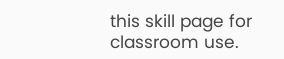this skill page for classroom use.